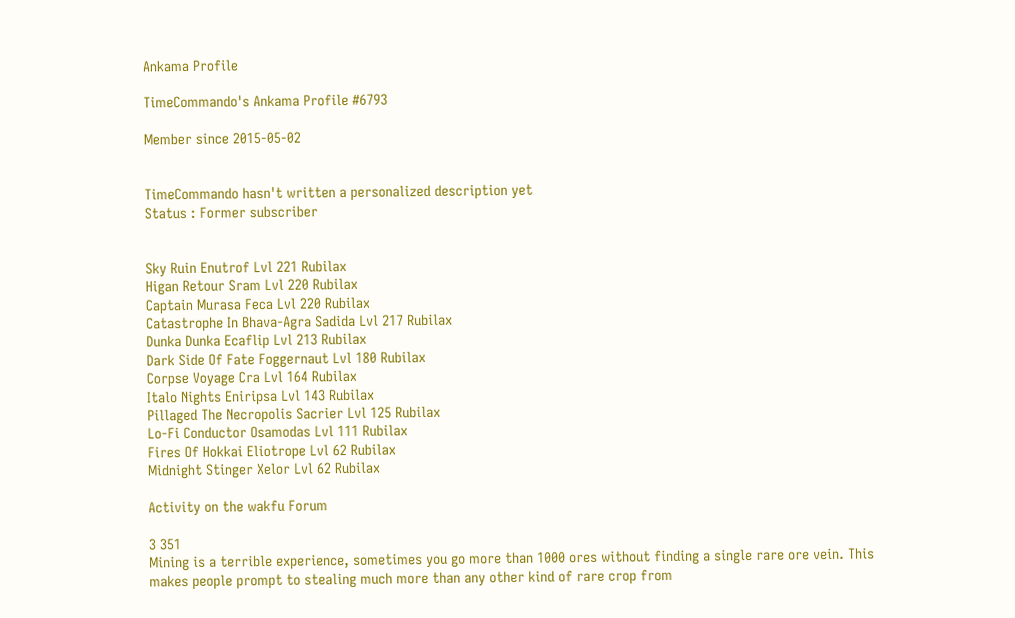Ankama Profile

TimeCommando's Ankama Profile #6793

Member since 2015-05-02


TimeCommando hasn't written a personalized description yet
Status : Former subscriber


Sky Ruin Enutrof Lvl 221 Rubilax
Higan Retour Sram Lvl 220 Rubilax
Captain Murasa Feca Lvl 220 Rubilax
Catastrophe In Bhava-Agra Sadida Lvl 217 Rubilax
Dunka Dunka Ecaflip Lvl 213 Rubilax
Dark Side Of Fate Foggernaut Lvl 180 Rubilax
Corpse Voyage Cra Lvl 164 Rubilax
Italo Nights Eniripsa Lvl 143 Rubilax
Pillaged The Necropolis Sacrier Lvl 125 Rubilax
Lo-Fi Conductor Osamodas Lvl 111 Rubilax
Fires Of Hokkai Eliotrope Lvl 62 Rubilax
Midnight Stinger Xelor Lvl 62 Rubilax

Activity on the wakfu Forum

3 351
Mining is a terrible experience, sometimes you go more than 1000 ores without finding a single rare ore vein. This makes people prompt to stealing much more than any other kind of rare crop from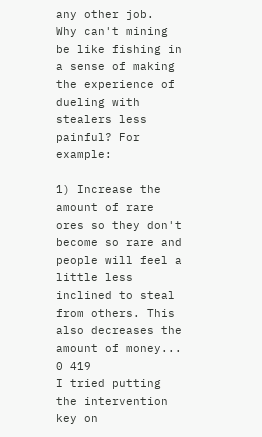any other job.
Why can't mining be like fishing in a sense of making the experience of dueling with stealers less painful? For example:

1) Increase the amount of rare ores so they don't become so rare and people will feel a little less inclined to steal from others. This also decreases the amount of money...
0 419
I tried putting the intervention key on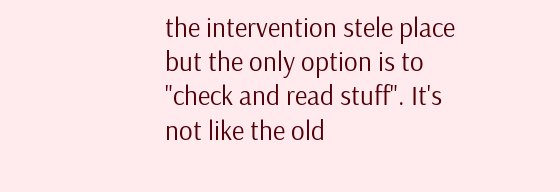the intervention stele place but the only option is to "check and read stuff". It's not like the old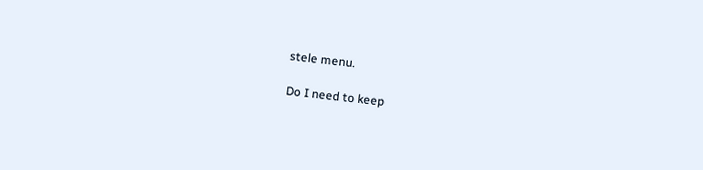stele menu.

Do I need to keep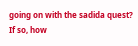going on with the sadida quest? If so, how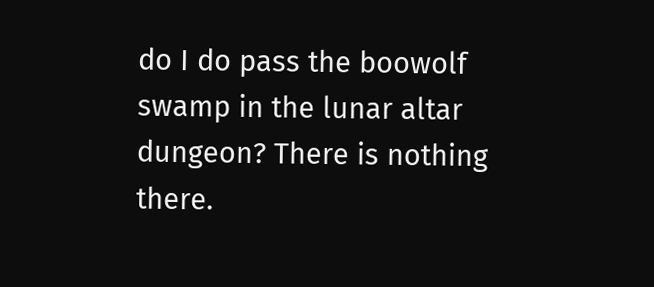do I do pass the boowolf swamp in the lunar altar dungeon? There is nothing there.